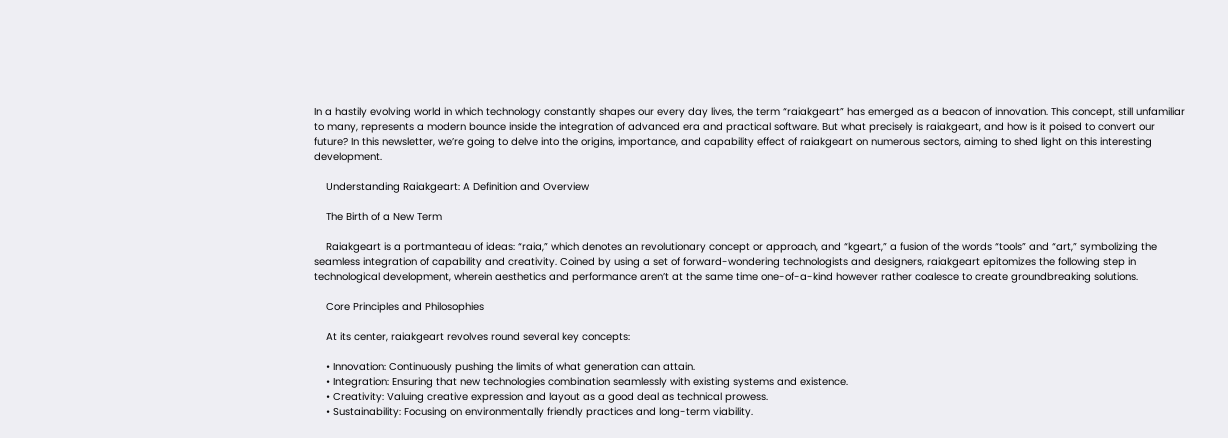In a hastily evolving world in which technology constantly shapes our every day lives, the term “raiakgeart” has emerged as a beacon of innovation. This concept, still unfamiliar to many, represents a modern bounce inside the integration of advanced era and practical software. But what precisely is raiakgeart, and how is it poised to convert our future? In this newsletter, we’re going to delve into the origins, importance, and capability effect of raiakgeart on numerous sectors, aiming to shed light on this interesting development.

    Understanding Raiakgeart: A Definition and Overview

    The Birth of a New Term

    Raiakgeart is a portmanteau of ideas: “raia,” which denotes an revolutionary concept or approach, and “kgeart,” a fusion of the words “tools” and “art,” symbolizing the seamless integration of capability and creativity. Coined by using a set of forward-wondering technologists and designers, raiakgeart epitomizes the following step in technological development, wherein aesthetics and performance aren’t at the same time one-of-a-kind however rather coalesce to create groundbreaking solutions.

    Core Principles and Philosophies

    At its center, raiakgeart revolves round several key concepts:

    • Innovation: Continuously pushing the limits of what generation can attain.
    • Integration: Ensuring that new technologies combination seamlessly with existing systems and existence.
    • Creativity: Valuing creative expression and layout as a good deal as technical prowess.
    • Sustainability: Focusing on environmentally friendly practices and long-term viability.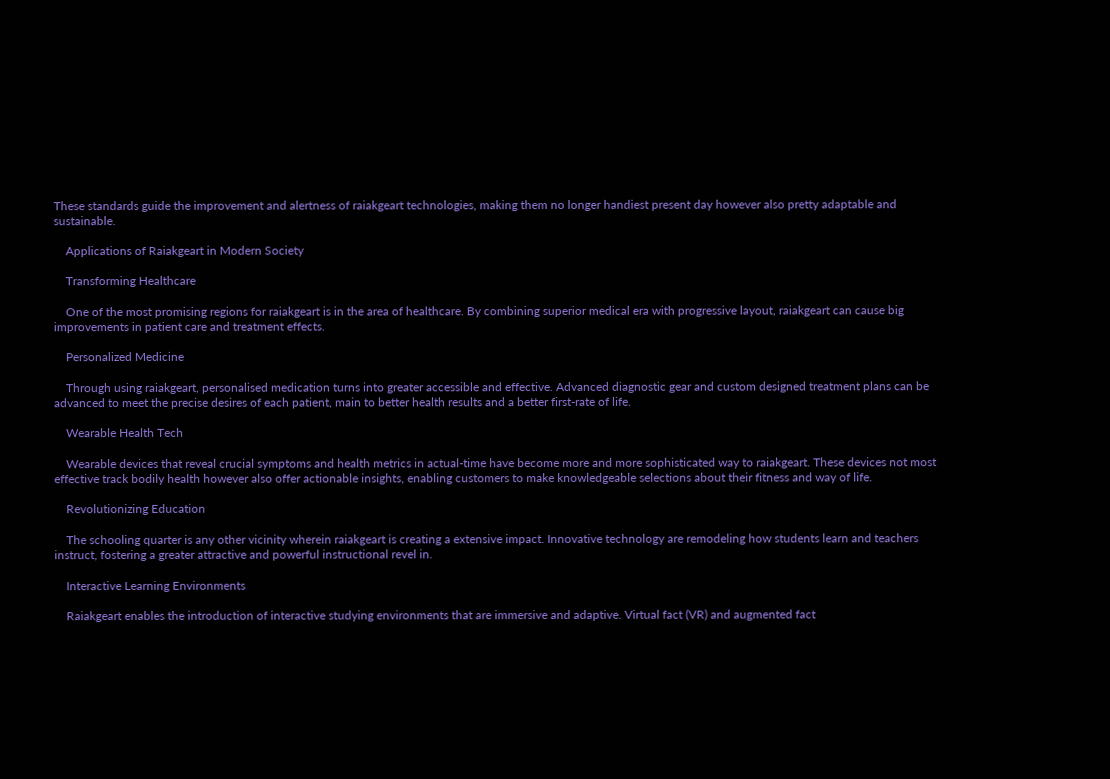These standards guide the improvement and alertness of raiakgeart technologies, making them no longer handiest present day however also pretty adaptable and sustainable.

    Applications of Raiakgeart in Modern Society

    Transforming Healthcare

    One of the most promising regions for raiakgeart is in the area of healthcare. By combining superior medical era with progressive layout, raiakgeart can cause big improvements in patient care and treatment effects.

    Personalized Medicine

    Through using raiakgeart, personalised medication turns into greater accessible and effective. Advanced diagnostic gear and custom designed treatment plans can be advanced to meet the precise desires of each patient, main to better health results and a better first-rate of life.

    Wearable Health Tech

    Wearable devices that reveal crucial symptoms and health metrics in actual-time have become more and more sophisticated way to raiakgeart. These devices not most effective track bodily health however also offer actionable insights, enabling customers to make knowledgeable selections about their fitness and way of life.

    Revolutionizing Education

    The schooling quarter is any other vicinity wherein raiakgeart is creating a extensive impact. Innovative technology are remodeling how students learn and teachers instruct, fostering a greater attractive and powerful instructional revel in.

    Interactive Learning Environments

    Raiakgeart enables the introduction of interactive studying environments that are immersive and adaptive. Virtual fact (VR) and augmented fact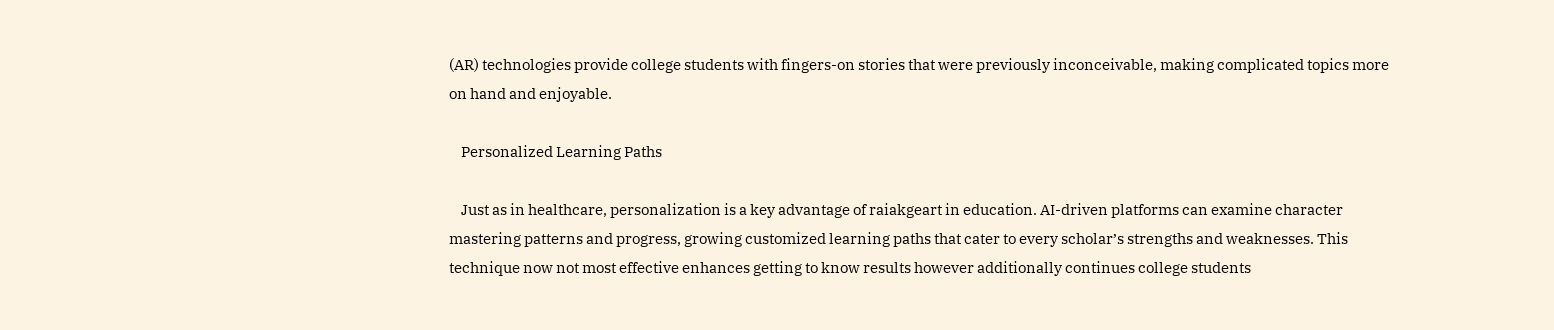(AR) technologies provide college students with fingers-on stories that were previously inconceivable, making complicated topics more on hand and enjoyable.

    Personalized Learning Paths

    Just as in healthcare, personalization is a key advantage of raiakgeart in education. AI-driven platforms can examine character mastering patterns and progress, growing customized learning paths that cater to every scholar’s strengths and weaknesses. This technique now not most effective enhances getting to know results however additionally continues college students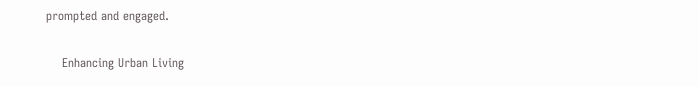prompted and engaged.

    Enhancing Urban Living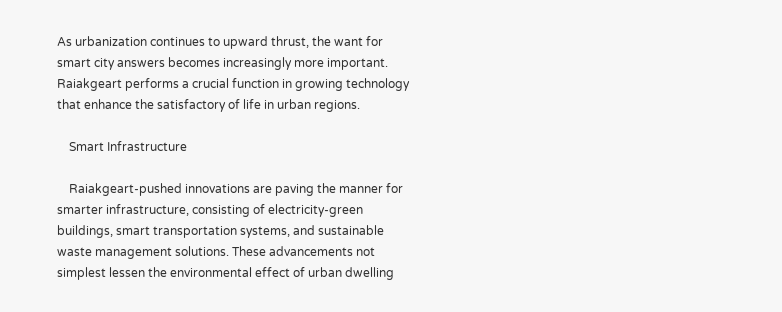As urbanization continues to upward thrust, the want for smart city answers becomes increasingly more important. Raiakgeart performs a crucial function in growing technology that enhance the satisfactory of life in urban regions.

    Smart Infrastructure

    Raiakgeart-pushed innovations are paving the manner for smarter infrastructure, consisting of electricity-green buildings, smart transportation systems, and sustainable waste management solutions. These advancements not simplest lessen the environmental effect of urban dwelling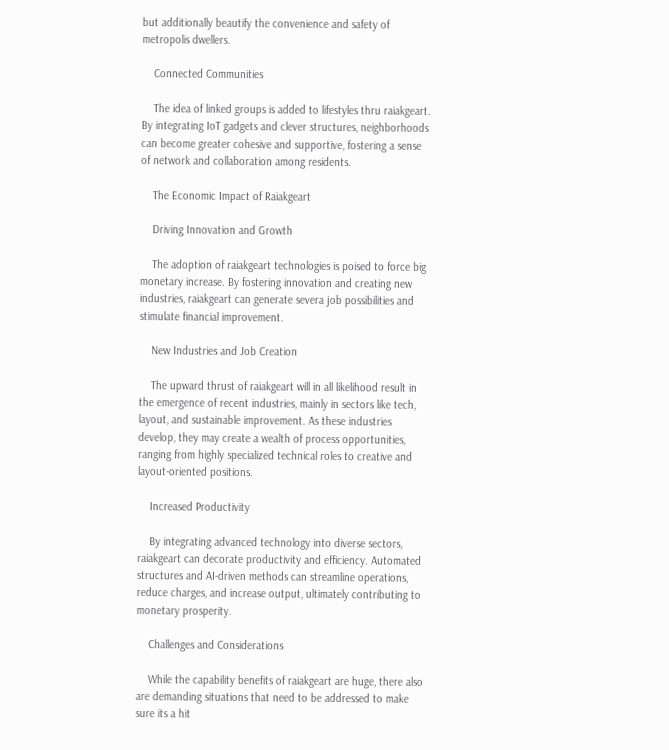but additionally beautify the convenience and safety of metropolis dwellers.

    Connected Communities

    The idea of linked groups is added to lifestyles thru raiakgeart. By integrating IoT gadgets and clever structures, neighborhoods can become greater cohesive and supportive, fostering a sense of network and collaboration among residents.

    The Economic Impact of Raiakgeart

    Driving Innovation and Growth

    The adoption of raiakgeart technologies is poised to force big monetary increase. By fostering innovation and creating new industries, raiakgeart can generate severa job possibilities and stimulate financial improvement.

    New Industries and Job Creation

    The upward thrust of raiakgeart will in all likelihood result in the emergence of recent industries, mainly in sectors like tech, layout, and sustainable improvement. As these industries develop, they may create a wealth of process opportunities, ranging from highly specialized technical roles to creative and layout-oriented positions.

    Increased Productivity

    By integrating advanced technology into diverse sectors, raiakgeart can decorate productivity and efficiency. Automated structures and AI-driven methods can streamline operations, reduce charges, and increase output, ultimately contributing to monetary prosperity.

    Challenges and Considerations

    While the capability benefits of raiakgeart are huge, there also are demanding situations that need to be addressed to make sure its a hit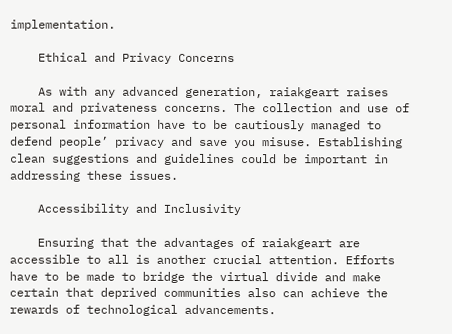implementation.

    Ethical and Privacy Concerns

    As with any advanced generation, raiakgeart raises moral and privateness concerns. The collection and use of personal information have to be cautiously managed to defend people’ privacy and save you misuse. Establishing clean suggestions and guidelines could be important in addressing these issues.

    Accessibility and Inclusivity

    Ensuring that the advantages of raiakgeart are accessible to all is another crucial attention. Efforts have to be made to bridge the virtual divide and make certain that deprived communities also can achieve the rewards of technological advancements.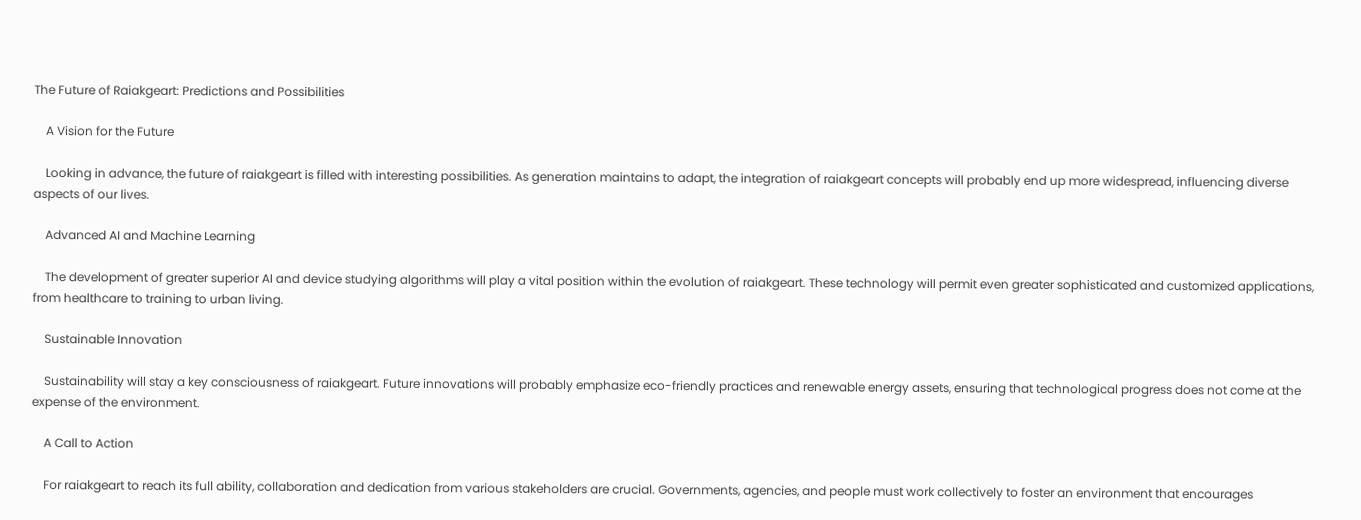The Future of Raiakgeart: Predictions and Possibilities

    A Vision for the Future

    Looking in advance, the future of raiakgeart is filled with interesting possibilities. As generation maintains to adapt, the integration of raiakgeart concepts will probably end up more widespread, influencing diverse aspects of our lives.

    Advanced AI and Machine Learning

    The development of greater superior AI and device studying algorithms will play a vital position within the evolution of raiakgeart. These technology will permit even greater sophisticated and customized applications, from healthcare to training to urban living.

    Sustainable Innovation

    Sustainability will stay a key consciousness of raiakgeart. Future innovations will probably emphasize eco-friendly practices and renewable energy assets, ensuring that technological progress does not come at the expense of the environment.

    A Call to Action

    For raiakgeart to reach its full ability, collaboration and dedication from various stakeholders are crucial. Governments, agencies, and people must work collectively to foster an environment that encourages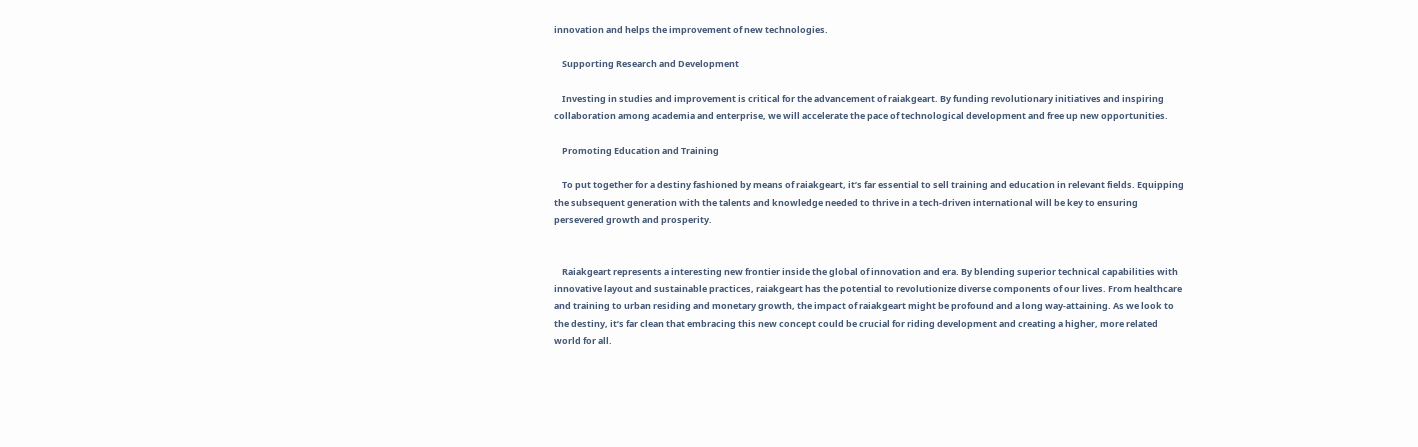innovation and helps the improvement of new technologies.

    Supporting Research and Development

    Investing in studies and improvement is critical for the advancement of raiakgeart. By funding revolutionary initiatives and inspiring collaboration among academia and enterprise, we will accelerate the pace of technological development and free up new opportunities.

    Promoting Education and Training

    To put together for a destiny fashioned by means of raiakgeart, it’s far essential to sell training and education in relevant fields. Equipping the subsequent generation with the talents and knowledge needed to thrive in a tech-driven international will be key to ensuring persevered growth and prosperity.


    Raiakgeart represents a interesting new frontier inside the global of innovation and era. By blending superior technical capabilities with innovative layout and sustainable practices, raiakgeart has the potential to revolutionize diverse components of our lives. From healthcare and training to urban residing and monetary growth, the impact of raiakgeart might be profound and a long way-attaining. As we look to the destiny, it’s far clean that embracing this new concept could be crucial for riding development and creating a higher, more related world for all.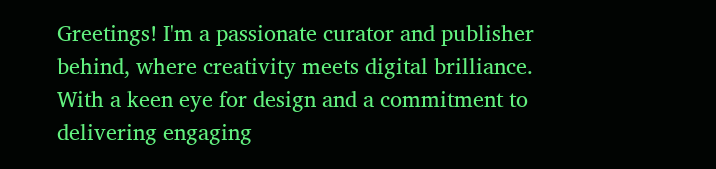Greetings! I'm a passionate curator and publisher behind, where creativity meets digital brilliance. With a keen eye for design and a commitment to delivering engaging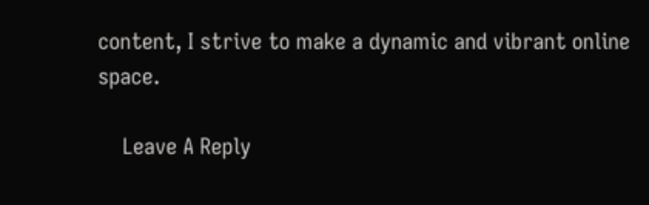content, I strive to make a dynamic and vibrant online space.

    Leave A Reply